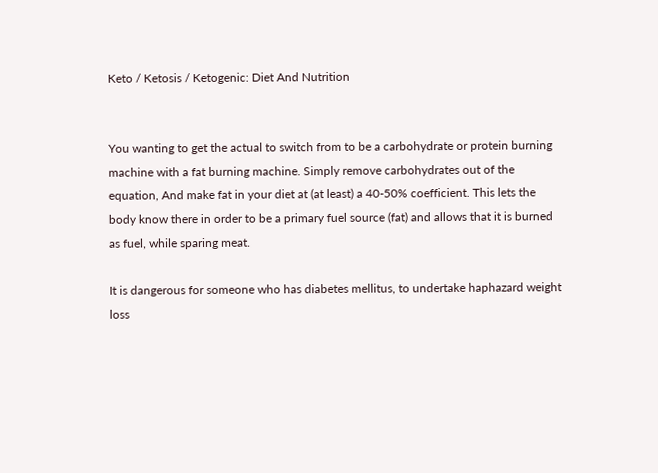Keto / Ketosis / Ketogenic: Diet And Nutrition


You wanting to get the actual to switch from to be a carbohydrate or protein burning machine with a fat burning machine. Simply remove carbohydrates out of the equation, And make fat in your diet at (at least) a 40-50% coefficient. This lets the body know there in order to be a primary fuel source (fat) and allows that it is burned as fuel, while sparing meat.

It is dangerous for someone who has diabetes mellitus, to undertake haphazard weight loss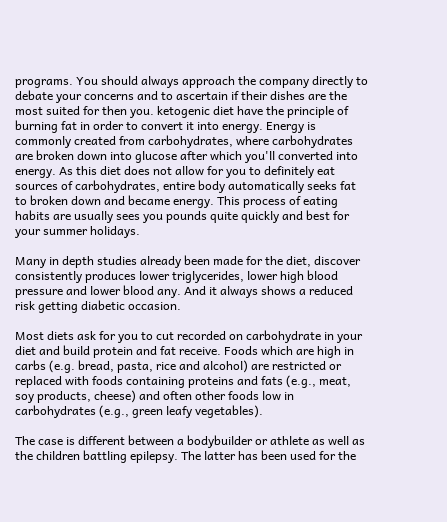programs. You should always approach the company directly to debate your concerns and to ascertain if their dishes are the most suited for then you. ketogenic diet have the principle of burning fat in order to convert it into energy. Energy is commonly created from carbohydrates, where carbohydrates are broken down into glucose after which you'll converted into energy. As this diet does not allow for you to definitely eat sources of carbohydrates, entire body automatically seeks fat to broken down and became energy. This process of eating habits are usually sees you pounds quite quickly and best for your summer holidays.

Many in depth studies already been made for the diet, discover consistently produces lower triglycerides, lower high blood pressure and lower blood any. And it always shows a reduced risk getting diabetic occasion.

Most diets ask for you to cut recorded on carbohydrate in your diet and build protein and fat receive. Foods which are high in carbs (e.g. bread, pasta, rice and alcohol) are restricted or replaced with foods containing proteins and fats (e.g., meat, soy products, cheese) and often other foods low in carbohydrates (e.g., green leafy vegetables).

The case is different between a bodybuilder or athlete as well as the children battling epilepsy. The latter has been used for the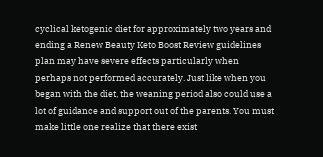cyclical ketogenic diet for approximately two years and ending a Renew Beauty Keto Boost Review guidelines plan may have severe effects particularly when perhaps not performed accurately. Just like when you began with the diet, the weaning period also could use a lot of guidance and support out of the parents. You must make little one realize that there exist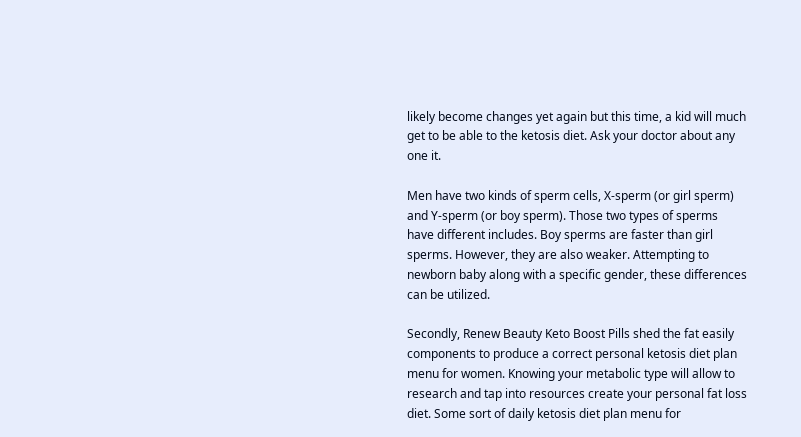likely become changes yet again but this time, a kid will much get to be able to the ketosis diet. Ask your doctor about any one it.

Men have two kinds of sperm cells, X-sperm (or girl sperm) and Y-sperm (or boy sperm). Those two types of sperms have different includes. Boy sperms are faster than girl sperms. However, they are also weaker. Attempting to newborn baby along with a specific gender, these differences can be utilized.

Secondly, Renew Beauty Keto Boost Pills shed the fat easily components to produce a correct personal ketosis diet plan menu for women. Knowing your metabolic type will allow to research and tap into resources create your personal fat loss diet. Some sort of daily ketosis diet plan menu for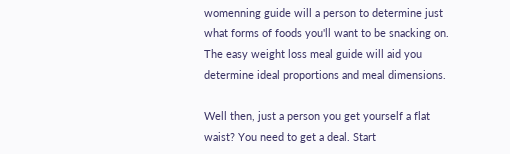womenning guide will a person to determine just what forms of foods you'll want to be snacking on. The easy weight loss meal guide will aid you determine ideal proportions and meal dimensions.

Well then, just a person you get yourself a flat waist? You need to get a deal. Start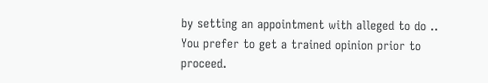by setting an appointment with alleged to do .. You prefer to get a trained opinion prior to proceed.